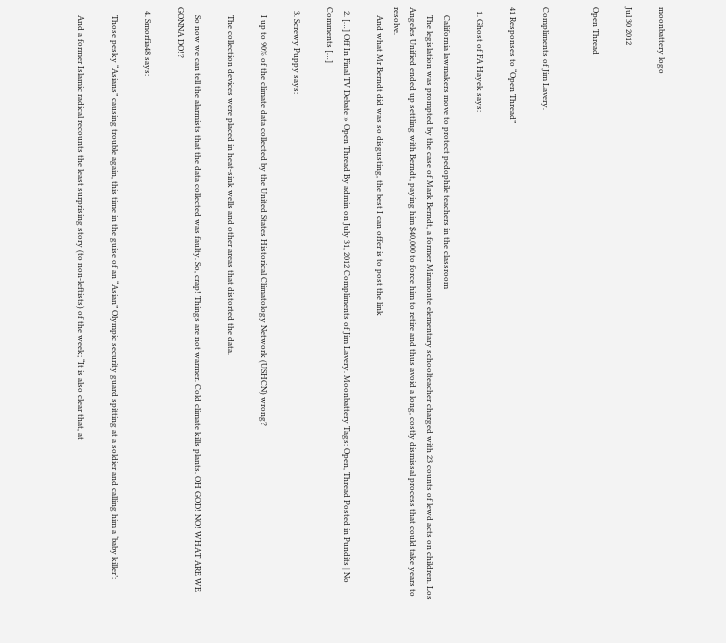moonbattery logo

Jul 30 2012

Open Thread


Compliments of Jim Lavery.

41 Responses to “Open Thread”

  1. Ghost of FA Hayek says:

    California lawmakers move to protect pedophile teachers in the classroom
    The legislation was prompted by the case of Mark Berndt, a former Miramonte elementary schoolteacher charged with 23 counts of lewd acts on children. Los Angeles Unified ended up settling with Berndt, paying him $40,000 to force him to retire and thus avoid a long, costly dismissal process that could take years to resolve.
    And what Mr Berndt did was so disgusting, the best I can offer is to post the link

  2. […] Off In Final TV Debate » Open Thread By admin on July 31, 2012 Compliments of Jim Lavery. Moonbattery Tags: Open, Thread Posted in Pundits | No Comments […]

  3. Screwy Puppy says:

    I up to 90% of the climate data collected by the United States Historical Climatology Network (USHCN) wrong?

    The collection devices were placed in heat-sink wells and other areas that distorted the data.

    So now we can tell the alarmists that the data collected was faulty. So, crap! Things are not warmer. Cold climate kills plants. OH GOD! NO! WHAT ARE WE GONNA DO!?

  4. Smorfia48 says:

    Those pesky “Asians” causing trouble again, this time in the guise of an “Asian” Olympic security guard spitting at a soldier and calling him a ‘baby killer’:

    And a former Islamic radical recounts the least surprising story (to non-leftists) of the week; “It is also clear that, at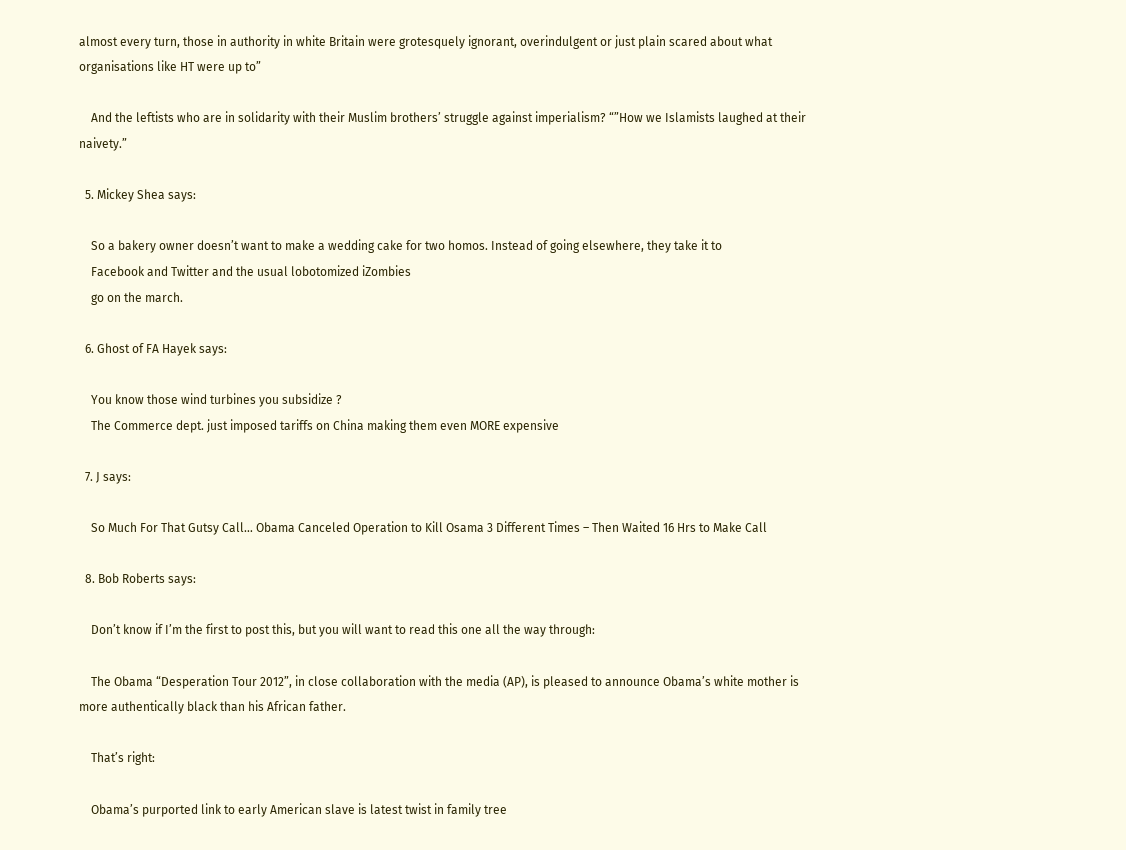almost every turn, those in authority in white Britain were grotesquely ignorant, overindulgent or just plain scared about what organisations like HT were up to”

    And the leftists who are in solidarity with their Muslim brothers’ struggle against imperialism? “”How we Islamists laughed at their naivety.”

  5. Mickey Shea says:

    So a bakery owner doesn’t want to make a wedding cake for two homos. Instead of going elsewhere, they take it to
    Facebook and Twitter and the usual lobotomized iZombies
    go on the march.

  6. Ghost of FA Hayek says:

    You know those wind turbines you subsidize ?
    The Commerce dept. just imposed tariffs on China making them even MORE expensive

  7. J says:

    So Much For That Gutsy Call… Obama Canceled Operation to Kill Osama 3 Different Times – Then Waited 16 Hrs to Make Call

  8. Bob Roberts says:

    Don’t know if I’m the first to post this, but you will want to read this one all the way through:

    The Obama “Desperation Tour 2012”, in close collaboration with the media (AP), is pleased to announce Obama’s white mother is more authentically black than his African father.

    That’s right:

    Obama’s purported link to early American slave is latest twist in family tree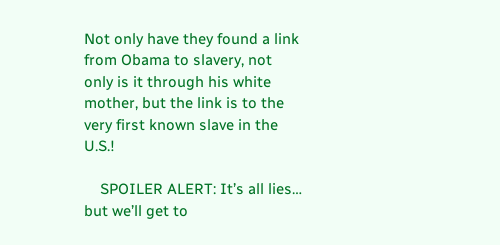Not only have they found a link from Obama to slavery, not only is it through his white mother, but the link is to the very first known slave in the U.S.!

    SPOILER ALERT: It’s all lies… but we’ll get to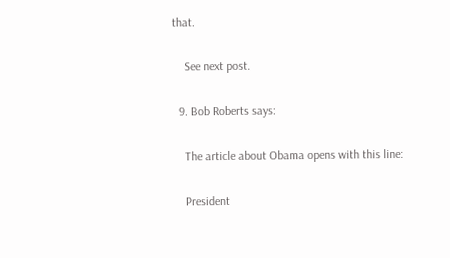that.

    See next post.

  9. Bob Roberts says:

    The article about Obama opens with this line:

    President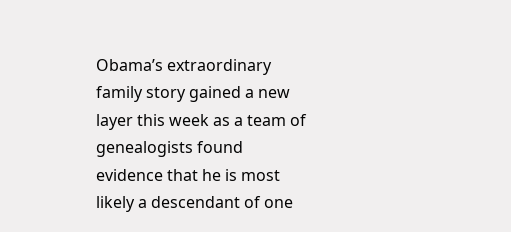Obama’s extraordinary family story gained a new layer this week as a team of genealogists found evidence that he is most likely a descendant of one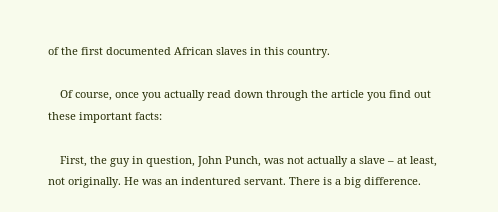of the first documented African slaves in this country.

    Of course, once you actually read down through the article you find out these important facts:

    First, the guy in question, John Punch, was not actually a slave – at least, not originally. He was an indentured servant. There is a big difference.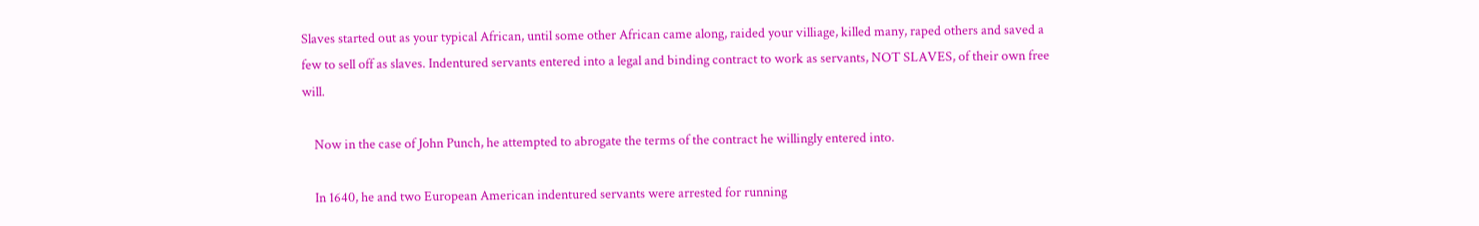Slaves started out as your typical African, until some other African came along, raided your villiage, killed many, raped others and saved a few to sell off as slaves. Indentured servants entered into a legal and binding contract to work as servants, NOT SLAVES, of their own free will.

    Now in the case of John Punch, he attempted to abrogate the terms of the contract he willingly entered into.

    In 1640, he and two European American indentured servants were arrested for running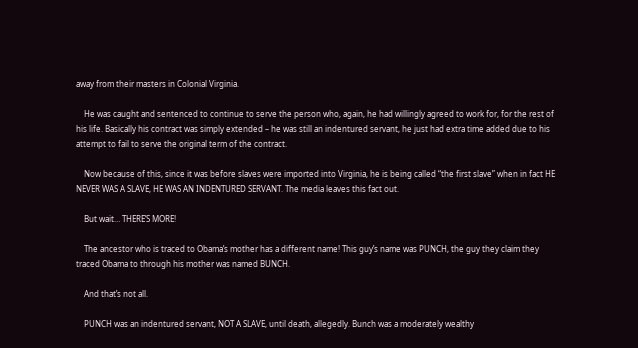away from their masters in Colonial Virginia.

    He was caught and sentenced to continue to serve the person who, again, he had willingly agreed to work for, for the rest of his life. Basically his contract was simply extended – he was still an indentured servant, he just had extra time added due to his attempt to fail to serve the original term of the contract.

    Now because of this, since it was before slaves were imported into Virginia, he is being called “the first slave” when in fact HE NEVER WAS A SLAVE, HE WAS AN INDENTURED SERVANT. The media leaves this fact out.

    But wait… THERE’S MORE!

    The ancestor who is traced to Obama’s mother has a different name! This guy’s name was PUNCH, the guy they claim they traced Obama to through his mother was named BUNCH.

    And that’s not all.

    PUNCH was an indentured servant, NOT A SLAVE, until death, allegedly. Bunch was a moderately wealthy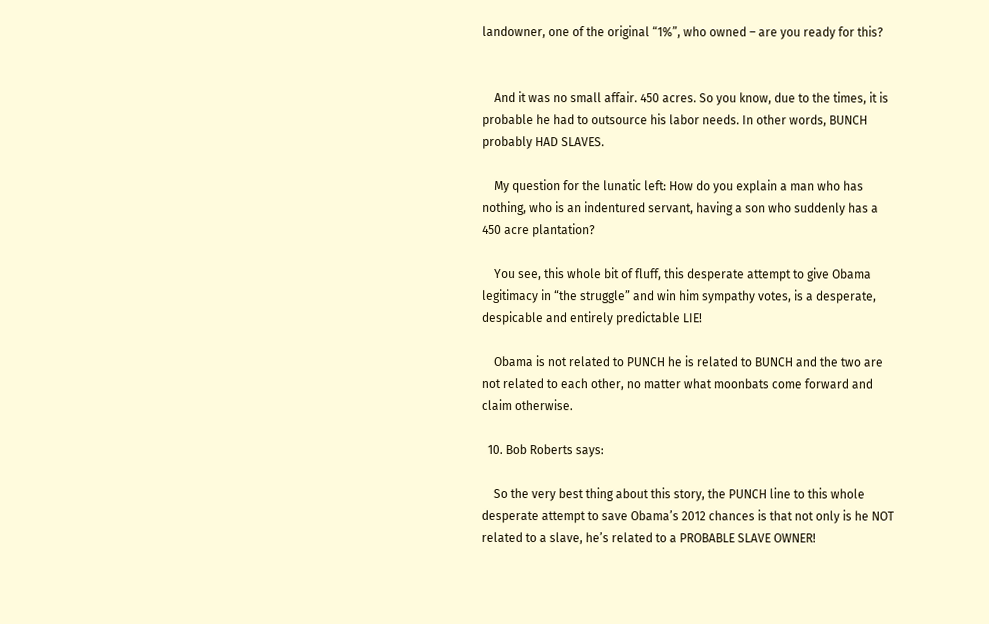landowner, one of the original “1%”, who owned – are you ready for this?


    And it was no small affair. 450 acres. So you know, due to the times, it is probable he had to outsource his labor needs. In other words, BUNCH probably HAD SLAVES.

    My question for the lunatic left: How do you explain a man who has nothing, who is an indentured servant, having a son who suddenly has a 450 acre plantation?

    You see, this whole bit of fluff, this desperate attempt to give Obama legitimacy in “the struggle” and win him sympathy votes, is a desperate, despicable and entirely predictable LIE!

    Obama is not related to PUNCH he is related to BUNCH and the two are not related to each other, no matter what moonbats come forward and claim otherwise.

  10. Bob Roberts says:

    So the very best thing about this story, the PUNCH line to this whole desperate attempt to save Obama’s 2012 chances is that not only is he NOT related to a slave, he’s related to a PROBABLE SLAVE OWNER!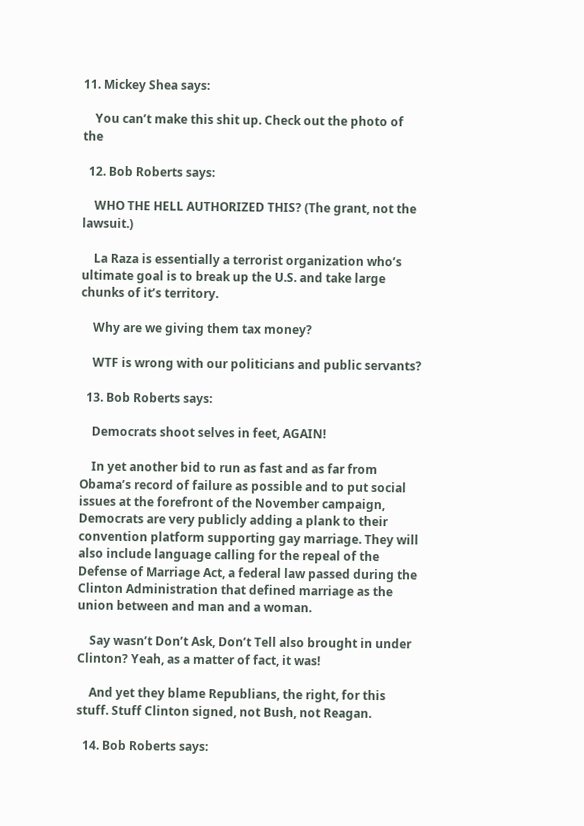11. Mickey Shea says:

    You can’t make this shit up. Check out the photo of the

  12. Bob Roberts says:

    WHO THE HELL AUTHORIZED THIS? (The grant, not the lawsuit.)

    La Raza is essentially a terrorist organization who’s ultimate goal is to break up the U.S. and take large chunks of it’s territory.

    Why are we giving them tax money?

    WTF is wrong with our politicians and public servants?

  13. Bob Roberts says:

    Democrats shoot selves in feet, AGAIN!

    In yet another bid to run as fast and as far from Obama’s record of failure as possible and to put social issues at the forefront of the November campaign, Democrats are very publicly adding a plank to their convention platform supporting gay marriage. They will also include language calling for the repeal of the Defense of Marriage Act, a federal law passed during the Clinton Administration that defined marriage as the union between and man and a woman.

    Say wasn’t Don’t Ask, Don’t Tell also brought in under Clinton? Yeah, as a matter of fact, it was!

    And yet they blame Republians, the right, for this stuff. Stuff Clinton signed, not Bush, not Reagan.

  14. Bob Roberts says: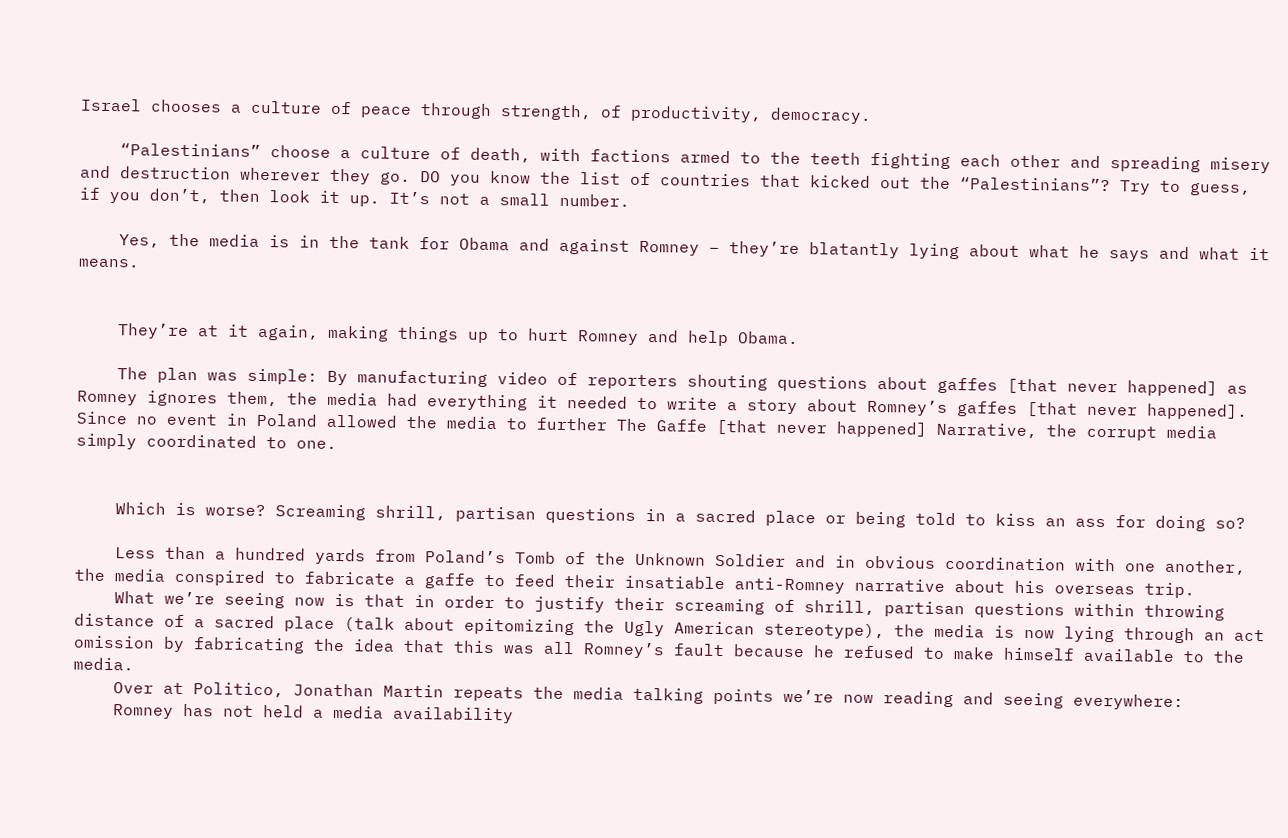Israel chooses a culture of peace through strength, of productivity, democracy.

    “Palestinians” choose a culture of death, with factions armed to the teeth fighting each other and spreading misery and destruction wherever they go. DO you know the list of countries that kicked out the “Palestinians”? Try to guess, if you don’t, then look it up. It’s not a small number.

    Yes, the media is in the tank for Obama and against Romney – they’re blatantly lying about what he says and what it means.


    They’re at it again, making things up to hurt Romney and help Obama.

    The plan was simple: By manufacturing video of reporters shouting questions about gaffes [that never happened] as Romney ignores them, the media had everything it needed to write a story about Romney’s gaffes [that never happened]. Since no event in Poland allowed the media to further The Gaffe [that never happened] Narrative, the corrupt media simply coordinated to one.


    Which is worse? Screaming shrill, partisan questions in a sacred place or being told to kiss an ass for doing so?

    Less than a hundred yards from Poland’s Tomb of the Unknown Soldier and in obvious coordination with one another, the media conspired to fabricate a gaffe to feed their insatiable anti-Romney narrative about his overseas trip.
    What we’re seeing now is that in order to justify their screaming of shrill, partisan questions within throwing distance of a sacred place (talk about epitomizing the Ugly American stereotype), the media is now lying through an act omission by fabricating the idea that this was all Romney’s fault because he refused to make himself available to the media.
    Over at Politico, Jonathan Martin repeats the media talking points we’re now reading and seeing everywhere:
    Romney has not held a media availability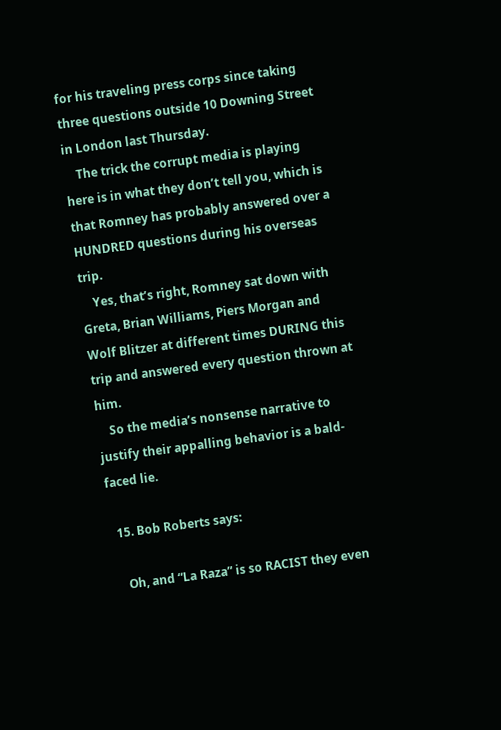for his traveling press corps since taking three questions outside 10 Downing Street in London last Thursday.
    The trick the corrupt media is playing here is in what they don’t tell you, which is that Romney has probably answered over a HUNDRED questions during his overseas trip.
    Yes, that’s right, Romney sat down with Greta, Brian Williams, Piers Morgan and Wolf Blitzer at different times DURING this trip and answered every question thrown at him.
    So the media’s nonsense narrative to justify their appalling behavior is a bald-faced lie.

  15. Bob Roberts says:

    Oh, and “La Raza” is so RACIST they even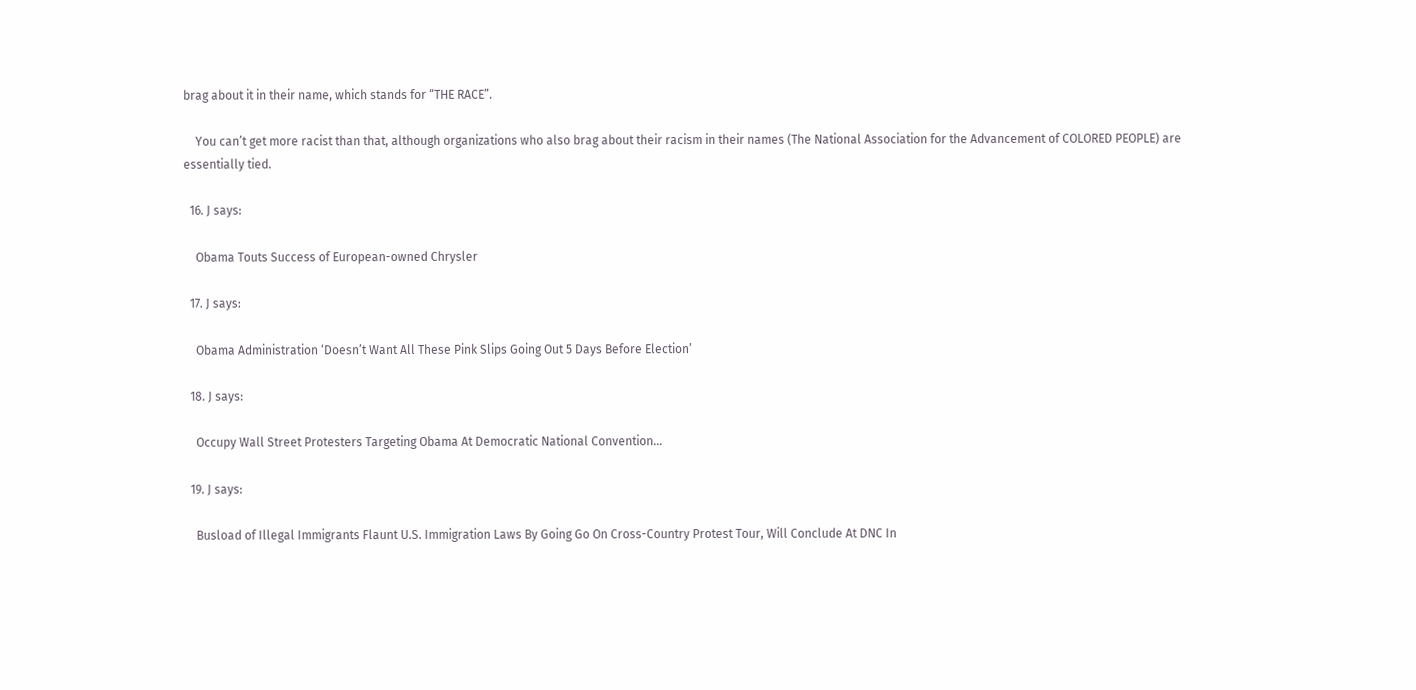brag about it in their name, which stands for “THE RACE”.

    You can’t get more racist than that, although organizations who also brag about their racism in their names (The National Association for the Advancement of COLORED PEOPLE) are essentially tied.

  16. J says:

    Obama Touts Success of European-owned Chrysler

  17. J says:

    Obama Administration ‘Doesn’t Want All These Pink Slips Going Out 5 Days Before Election’

  18. J says:

    Occupy Wall Street Protesters Targeting Obama At Democratic National Convention…

  19. J says:

    Busload of Illegal Immigrants Flaunt U.S. Immigration Laws By Going Go On Cross-Country Protest Tour, Will Conclude At DNC In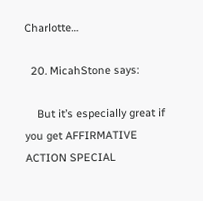Charlotte…

  20. MicahStone says:

    But it’s especially great if you get AFFIRMATIVE ACTION SPECIAL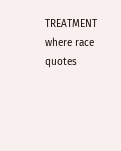TREATMENT where race quotes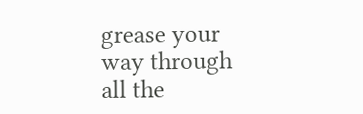grease your way through all the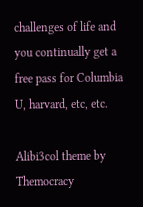challenges of life and you continually get a free pass for Columbia U, harvard, etc, etc.

Alibi3col theme by Themocracy